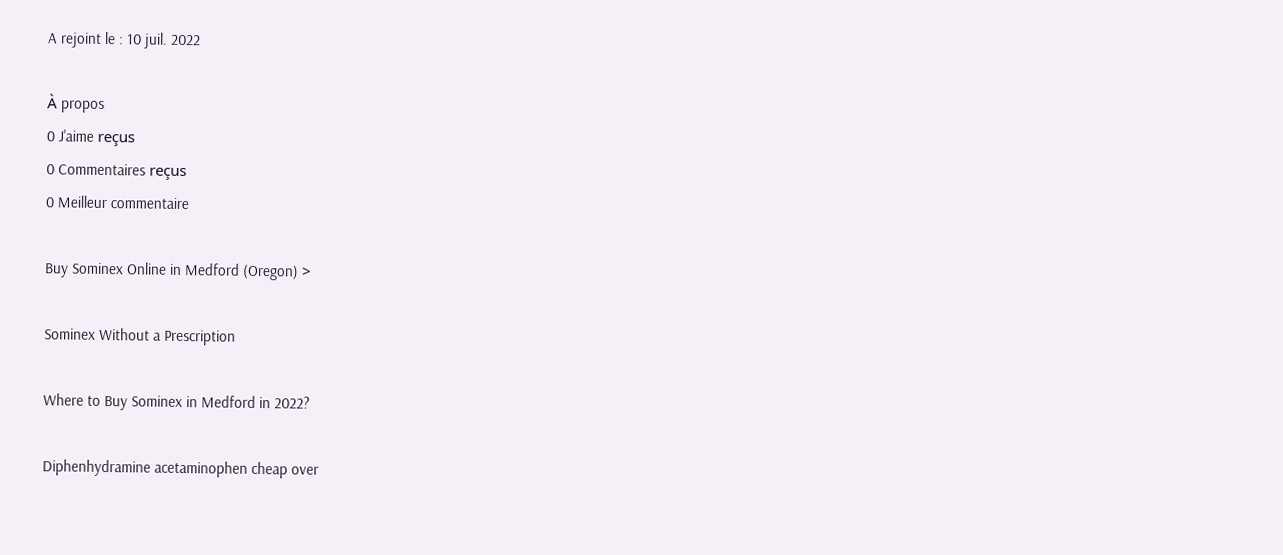A rejoint le : 10 juil. 2022

À propos
0 J'aime reçus
0 Commentaires reçus
0 Meilleur commentaire

Buy Sominex Online in Medford (Oregon) >

Sominex Without a Prescription

Where to Buy Sominex in Medford in 2022?

Diphenhydramine acetaminophen cheap over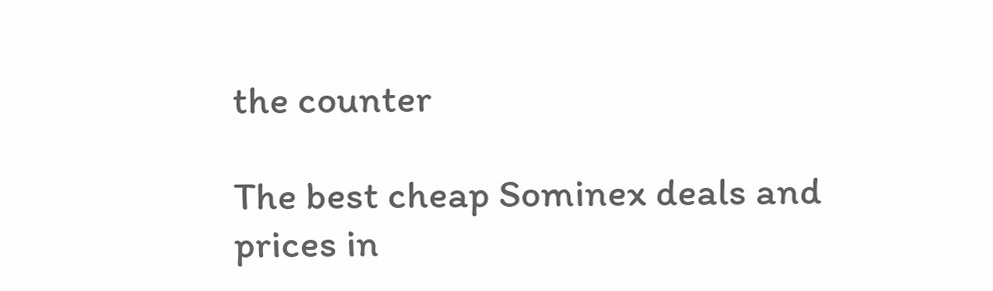the counter

The best cheap Sominex deals and prices in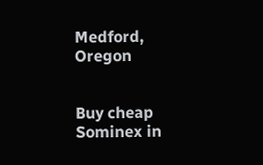Medford, Oregon


Buy cheap Sominex in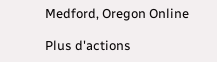Medford, Oregon Online

Plus d'actions